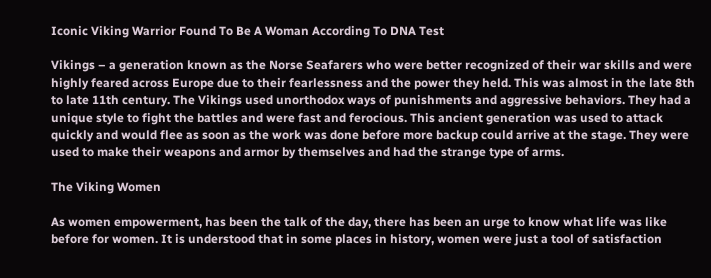Iconic Viking Warrior Found To Be A Woman According To DNA Test

Vikings – a generation known as the Norse Seafarers who were better recognized of their war skills and were highly feared across Europe due to their fearlessness and the power they held. This was almost in the late 8th to late 11th century. The Vikings used unorthodox ways of punishments and aggressive behaviors. They had a unique style to fight the battles and were fast and ferocious. This ancient generation was used to attack quickly and would flee as soon as the work was done before more backup could arrive at the stage. They were used to make their weapons and armor by themselves and had the strange type of arms.

The Viking Women

As women empowerment, has been the talk of the day, there has been an urge to know what life was like before for women. It is understood that in some places in history, women were just a tool of satisfaction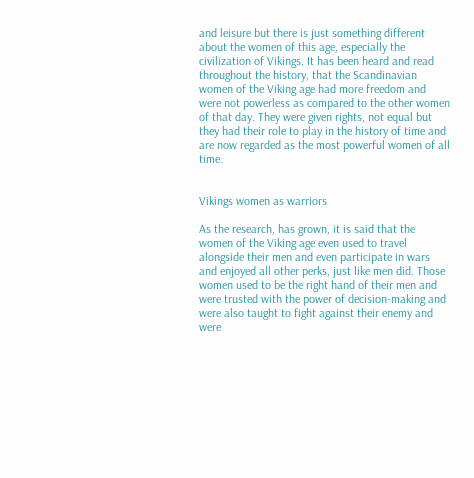and leisure but there is just something different about the women of this age, especially the civilization of Vikings. It has been heard and read throughout the history, that the Scandinavian women of the Viking age had more freedom and were not powerless as compared to the other women of that day. They were given rights, not equal but they had their role to play in the history of time and are now regarded as the most powerful women of all time.


Vikings women as warriors

As the research, has grown, it is said that the women of the Viking age even used to travel alongside their men and even participate in wars and enjoyed all other perks, just like men did. Those women used to be the right hand of their men and were trusted with the power of decision-making and were also taught to fight against their enemy and were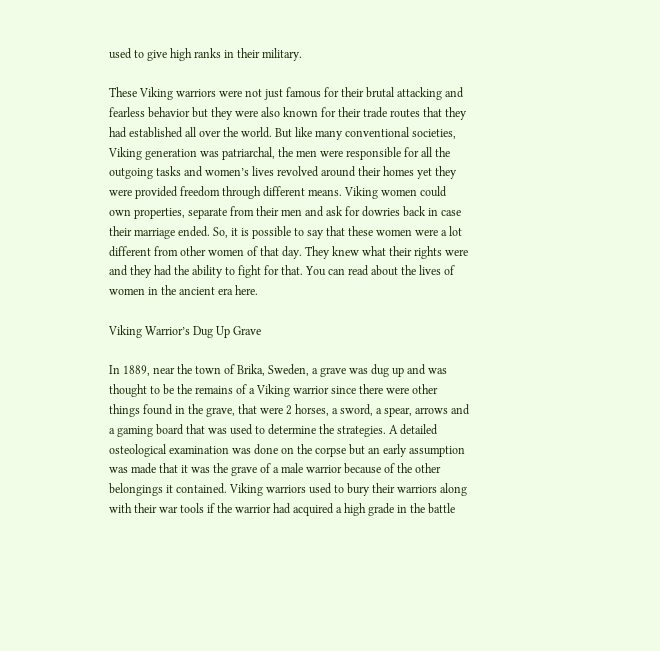used to give high ranks in their military.

These Viking warriors were not just famous for their brutal attacking and fearless behavior but they were also known for their trade routes that they had established all over the world. But like many conventional societies, Viking generation was patriarchal, the men were responsible for all the outgoing tasks and women’s lives revolved around their homes yet they were provided freedom through different means. Viking women could own properties, separate from their men and ask for dowries back in case their marriage ended. So, it is possible to say that these women were a lot different from other women of that day. They knew what their rights were and they had the ability to fight for that. You can read about the lives of women in the ancient era here.

Viking Warrior’s Dug Up Grave

In 1889, near the town of Brika, Sweden, a grave was dug up and was thought to be the remains of a Viking warrior since there were other things found in the grave, that were 2 horses, a sword, a spear, arrows and a gaming board that was used to determine the strategies. A detailed osteological examination was done on the corpse but an early assumption was made that it was the grave of a male warrior because of the other belongings it contained. Viking warriors used to bury their warriors along with their war tools if the warrior had acquired a high grade in the battle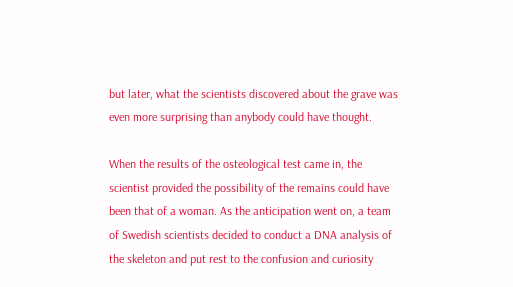but later, what the scientists discovered about the grave was even more surprising than anybody could have thought.

When the results of the osteological test came in, the scientist provided the possibility of the remains could have been that of a woman. As the anticipation went on, a team of Swedish scientists decided to conduct a DNA analysis of the skeleton and put rest to the confusion and curiosity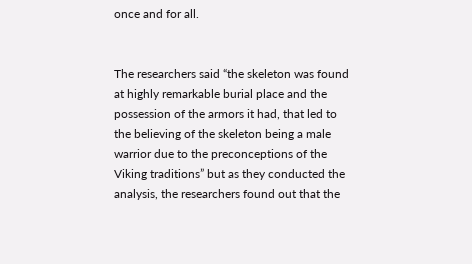once and for all.


The researchers said “the skeleton was found at highly remarkable burial place and the possession of the armors it had, that led to the believing of the skeleton being a male warrior due to the preconceptions of the Viking traditions” but as they conducted the analysis, the researchers found out that the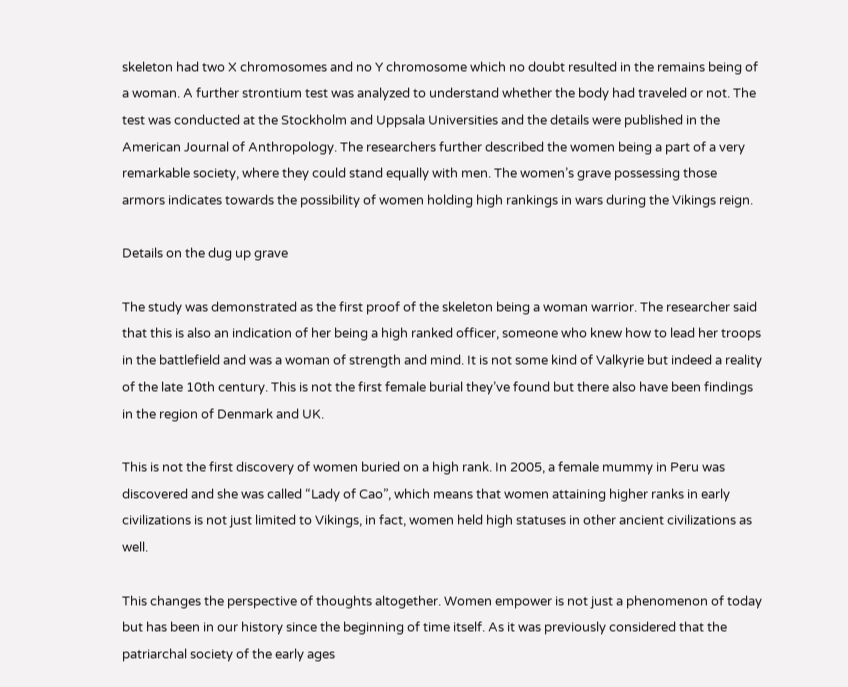skeleton had two X chromosomes and no Y chromosome which no doubt resulted in the remains being of a woman. A further strontium test was analyzed to understand whether the body had traveled or not. The test was conducted at the Stockholm and Uppsala Universities and the details were published in the American Journal of Anthropology. The researchers further described the women being a part of a very remarkable society, where they could stand equally with men. The women’s grave possessing those armors indicates towards the possibility of women holding high rankings in wars during the Vikings reign.

Details on the dug up grave

The study was demonstrated as the first proof of the skeleton being a woman warrior. The researcher said that this is also an indication of her being a high ranked officer, someone who knew how to lead her troops in the battlefield and was a woman of strength and mind. It is not some kind of Valkyrie but indeed a reality of the late 10th century. This is not the first female burial they’ve found but there also have been findings in the region of Denmark and UK.

This is not the first discovery of women buried on a high rank. In 2005, a female mummy in Peru was discovered and she was called “Lady of Cao”, which means that women attaining higher ranks in early civilizations is not just limited to Vikings, in fact, women held high statuses in other ancient civilizations as well.

This changes the perspective of thoughts altogether. Women empower is not just a phenomenon of today but has been in our history since the beginning of time itself. As it was previously considered that the patriarchal society of the early ages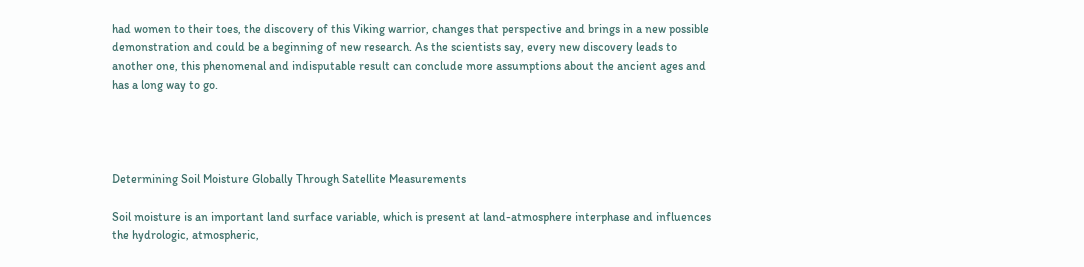had women to their toes, the discovery of this Viking warrior, changes that perspective and brings in a new possible demonstration and could be a beginning of new research. As the scientists say, every new discovery leads to another one, this phenomenal and indisputable result can conclude more assumptions about the ancient ages and has a long way to go.




Determining Soil Moisture Globally Through Satellite Measurements

Soil moisture is an important land surface variable, which is present at land-atmosphere interphase and influences the hydrologic, atmospheric,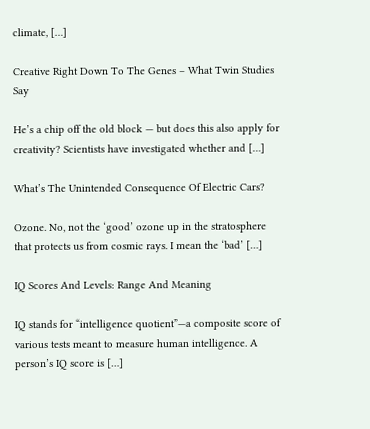climate, […]

Creative Right Down To The Genes – What Twin Studies Say

He’s a chip off the old block — but does this also apply for creativity? Scientists have investigated whether and […]

What’s The Unintended Consequence Of Electric Cars?

Ozone. No, not the ‘good’ ozone up in the stratosphere that protects us from cosmic rays. I mean the ‘bad’ […]

IQ Scores And Levels: Range And Meaning

IQ stands for “intelligence quotient”—a composite score of various tests meant to measure human intelligence. A person’s IQ score is […]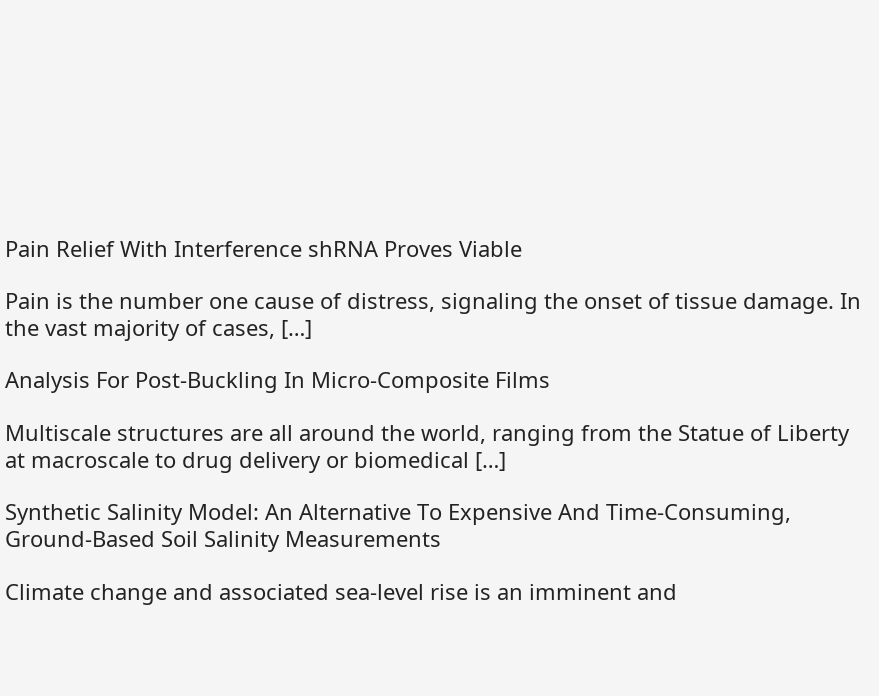Pain Relief With Interference shRNA Proves Viable

Pain is the number one cause of distress, signaling the onset of tissue damage. In the vast majority of cases, […]

Analysis For Post-Buckling In Micro-Composite Films

Multiscale structures are all around the world, ranging from the Statue of Liberty at macroscale to drug delivery or biomedical […]

Synthetic Salinity Model: An Alternative To Expensive And Time-Consuming, Ground-Based Soil Salinity Measurements

Climate change and associated sea-level rise is an imminent and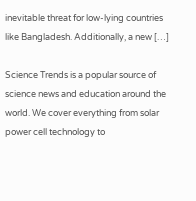inevitable threat for low-lying countries like Bangladesh. Additionally, a new […]

Science Trends is a popular source of science news and education around the world. We cover everything from solar power cell technology to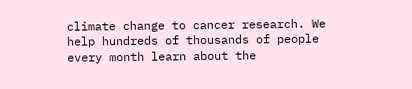climate change to cancer research. We help hundreds of thousands of people every month learn about the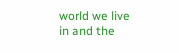world we live in and the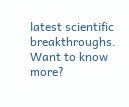latest scientific breakthroughs. Want to know more?